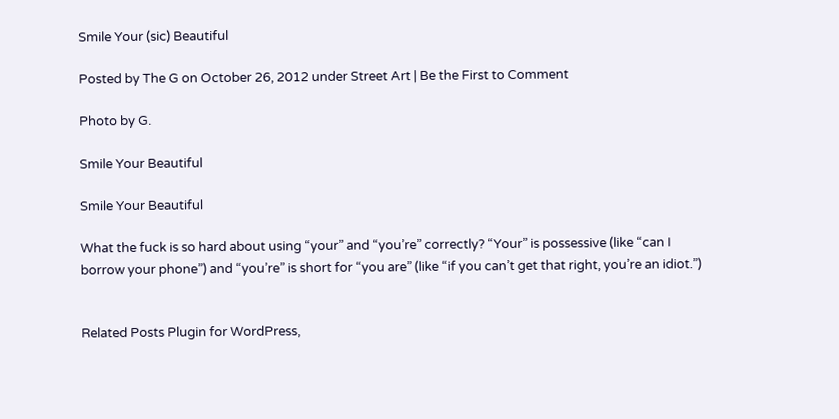Smile Your (sic) Beautiful

Posted by The G on October 26, 2012 under Street Art | Be the First to Comment

Photo by G.

Smile Your Beautiful

Smile Your Beautiful

What the fuck is so hard about using “your” and “you’re” correctly? “Your” is possessive (like “can I borrow your phone”) and “you’re” is short for “you are” (like “if you can’t get that right, you’re an idiot.”)


Related Posts Plugin for WordPress,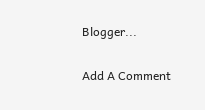Blogger...

Add A Comment